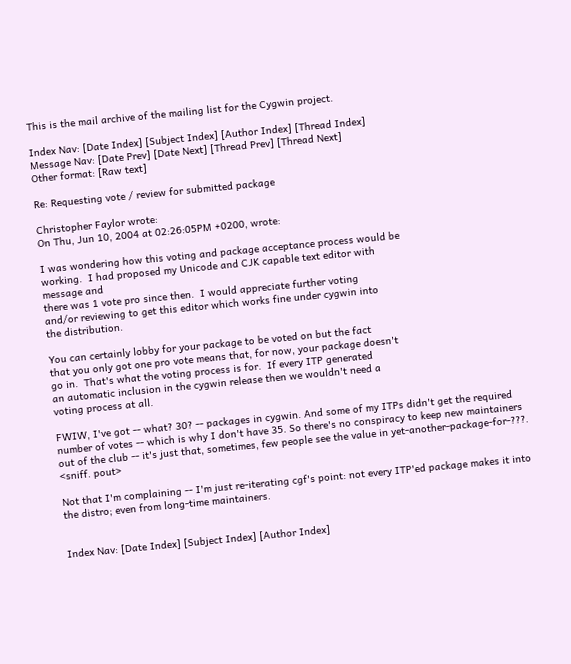This is the mail archive of the mailing list for the Cygwin project.

Index Nav: [Date Index] [Subject Index] [Author Index] [Thread Index]
Message Nav: [Date Prev] [Date Next] [Thread Prev] [Thread Next]
Other format: [Raw text]

Re: Requesting vote / review for submitted package

Christopher Faylor wrote:
On Thu, Jun 10, 2004 at 02:26:05PM +0200, wrote:

I was wondering how this voting and package acceptance process would be
working.  I had proposed my Unicode and CJK capable text editor with
message and
there was 1 vote pro since then.  I would appreciate further voting
and/or reviewing to get this editor which works fine under cygwin into
the distribution.

You can certainly lobby for your package to be voted on but the fact
that you only got one pro vote means that, for now, your package doesn't
go in.  That's what the voting process is for.  If every ITP generated
an automatic inclusion in the cygwin release then we wouldn't need a
voting process at all.

FWIW, I've got -- what? 30? -- packages in cygwin. And some of my ITPs didn't get the required number of votes -- which is why I don't have 35. So there's no conspiracy to keep new maintainers out of the club -- it's just that, sometimes, few people see the value in yet-another-package-for-???. <sniff. pout>

Not that I'm complaining -- I'm just re-iterating cgf's point: not every ITP'ed package makes it into the distro; even from long-time maintainers.


Index Nav: [Date Index] [Subject Index] [Author Index]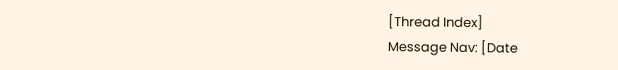[Thread Index]
Message Nav: [Date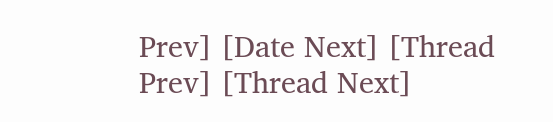Prev] [Date Next] [Thread Prev] [Thread Next]